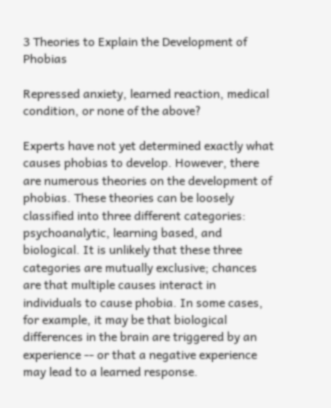3 Theories to Explain the Development of Phobias

Repressed anxiety, learned reaction, medical condition, or none of the above?

Experts have not yet determined exactly what causes phobias to develop. However, there are numerous theories on the development of phobias. These theories can be loosely classified into three different categories: psychoanalytic, learning based, and biological. It is unlikely that these three categories are mutually exclusive; chances are that multiple causes interact in individuals to cause phobia. In some cases, for example, it may be that biological differences in the brain are triggered by an experience -- or that a negative experience may lead to a learned response.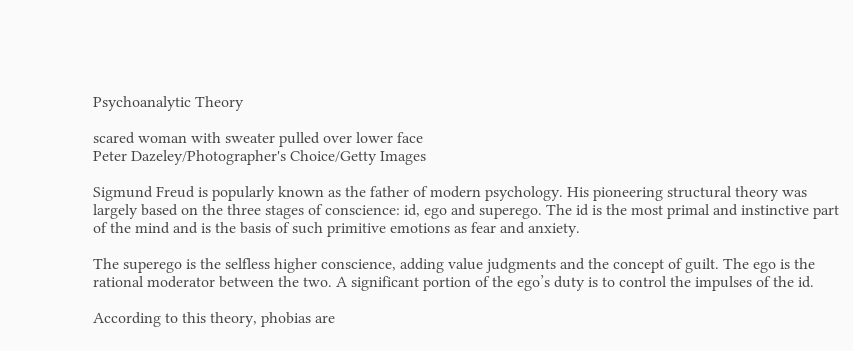Psychoanalytic Theory

scared woman with sweater pulled over lower face
Peter Dazeley/Photographer's Choice/Getty Images

Sigmund Freud is popularly known as the father of modern psychology. His pioneering structural theory was largely based on the three stages of conscience: id, ego and superego. The id is the most primal and instinctive part of the mind and is the basis of such primitive emotions as fear and anxiety.

The superego is the selfless higher conscience, adding value judgments and the concept of guilt. The ego is the rational moderator between the two. A significant portion of the ego’s duty is to control the impulses of the id.

According to this theory, phobias are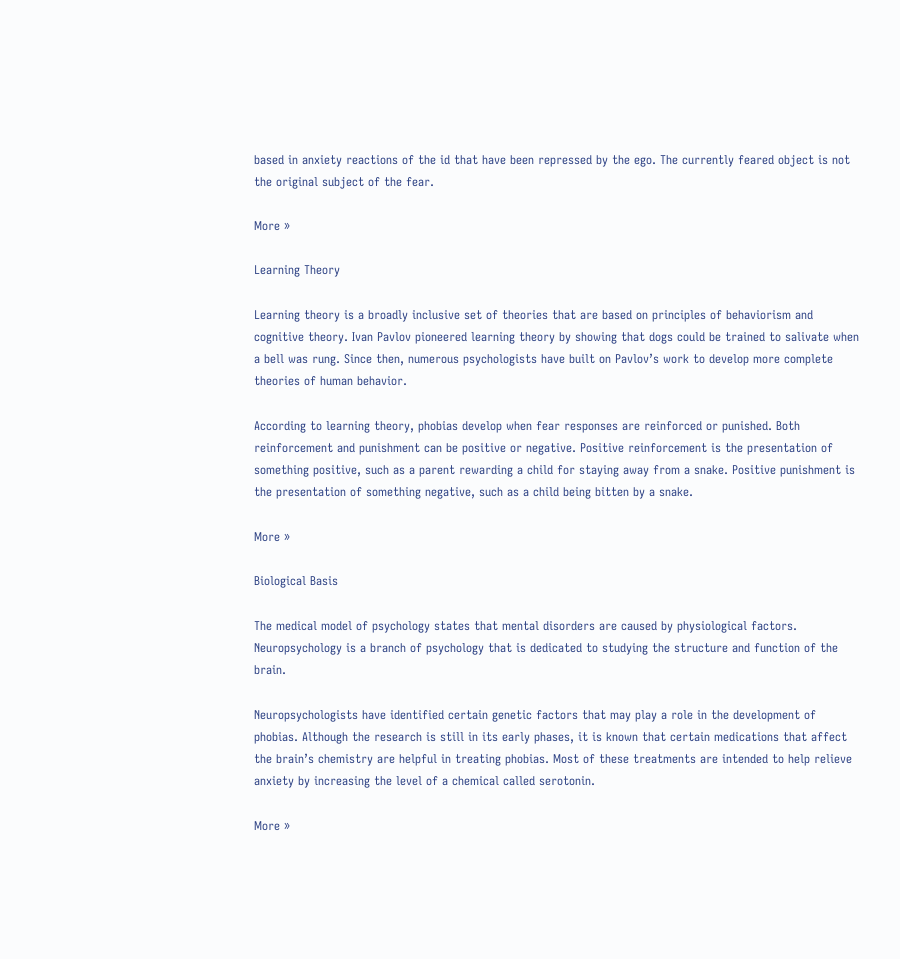based in anxiety reactions of the id that have been repressed by the ego. The currently feared object is not the original subject of the fear.

More »

Learning Theory

Learning theory is a broadly inclusive set of theories that are based on principles of behaviorism and cognitive theory. Ivan Pavlov pioneered learning theory by showing that dogs could be trained to salivate when a bell was rung. Since then, numerous psychologists have built on Pavlov’s work to develop more complete theories of human behavior.

According to learning theory, phobias develop when fear responses are reinforced or punished. Both reinforcement and punishment can be positive or negative. Positive reinforcement is the presentation of something positive, such as a parent rewarding a child for staying away from a snake. Positive punishment is the presentation of something negative, such as a child being bitten by a snake.

More »

Biological Basis

The medical model of psychology states that mental disorders are caused by physiological factors. Neuropsychology is a branch of psychology that is dedicated to studying the structure and function of the brain.

Neuropsychologists have identified certain genetic factors that may play a role in the development of phobias. Although the research is still in its early phases, it is known that certain medications that affect the brain’s chemistry are helpful in treating phobias. Most of these treatments are intended to help relieve anxiety by increasing the level of a chemical called serotonin.

More »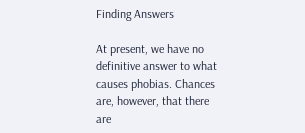Finding Answers

At present, we have no definitive answer to what causes phobias. Chances are, however, that there are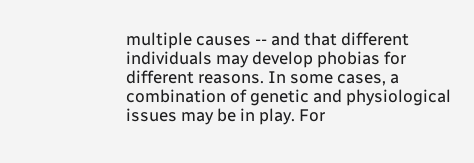multiple causes -- and that different individuals may develop phobias for different reasons. In some cases, a combination of genetic and physiological issues may be in play. For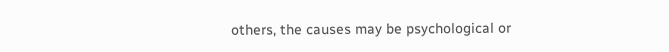others, the causes may be psychological or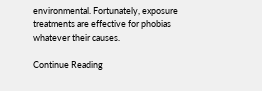environmental. Fortunately, exposure treatments are effective for phobias whatever their causes.

Continue Reading